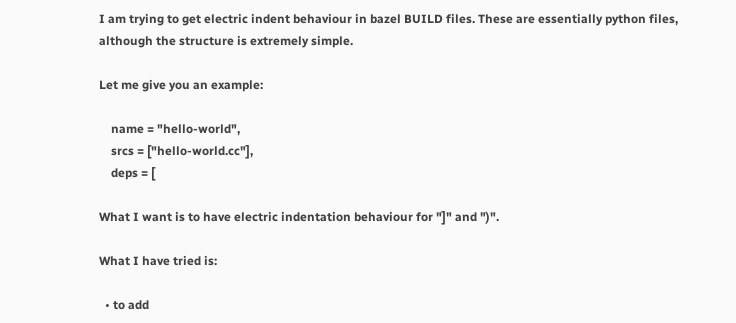I am trying to get electric indent behaviour in bazel BUILD files. These are essentially python files, although the structure is extremely simple.

Let me give you an example:

    name = "hello-world",
    srcs = ["hello-world.cc"],
    deps = [

What I want is to have electric indentation behaviour for "]" and ")".

What I have tried is:

  • to add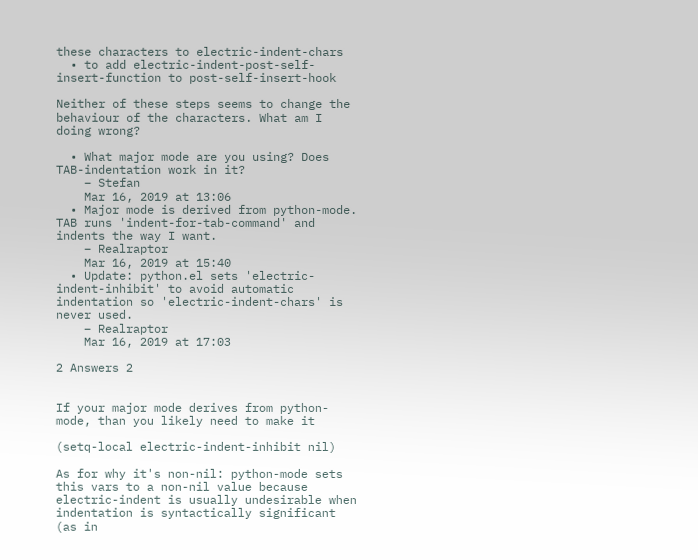these characters to electric-indent-chars
  • to add electric-indent-post-self-insert-function to post-self-insert-hook

Neither of these steps seems to change the behaviour of the characters. What am I doing wrong?

  • What major mode are you using? Does TAB-indentation work in it?
    – Stefan
    Mar 16, 2019 at 13:06
  • Major mode is derived from python-mode. TAB runs 'indent-for-tab-command' and indents the way I want.
    – Realraptor
    Mar 16, 2019 at 15:40
  • Update: python.el sets 'electric-indent-inhibit' to avoid automatic indentation so 'electric-indent-chars' is never used.
    – Realraptor
    Mar 16, 2019 at 17:03

2 Answers 2


If your major mode derives from python-mode, than you likely need to make it

(setq-local electric-indent-inhibit nil)

As for why it's non-nil: python-mode sets this vars to a non-nil value because electric-indent is usually undesirable when indentation is syntactically significant (as in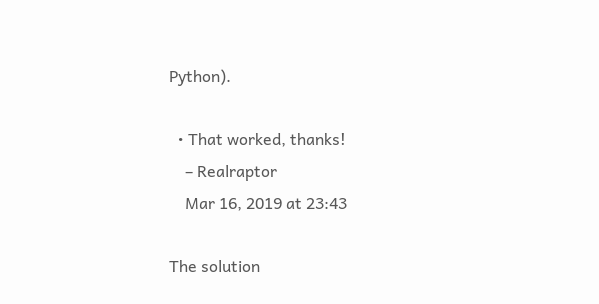Python).

  • That worked, thanks!
    – Realraptor
    Mar 16, 2019 at 23:43

The solution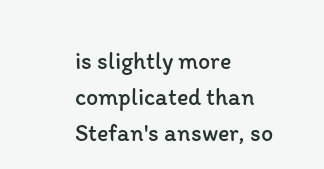is slightly more complicated than Stefan's answer, so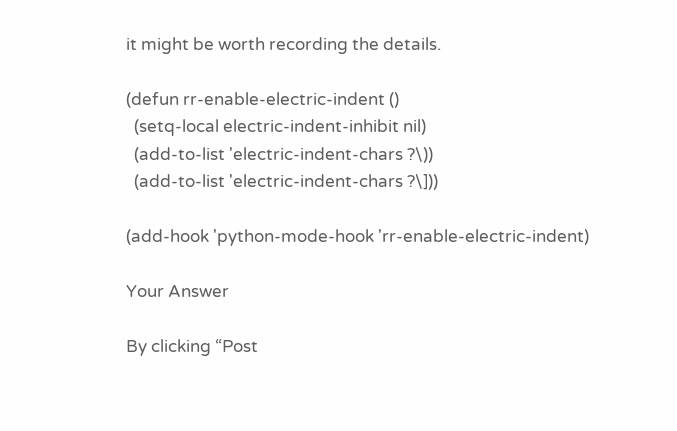it might be worth recording the details.

(defun rr-enable-electric-indent ()
  (setq-local electric-indent-inhibit nil)
  (add-to-list 'electric-indent-chars ?\))
  (add-to-list 'electric-indent-chars ?\]))

(add-hook 'python-mode-hook 'rr-enable-electric-indent)

Your Answer

By clicking “Post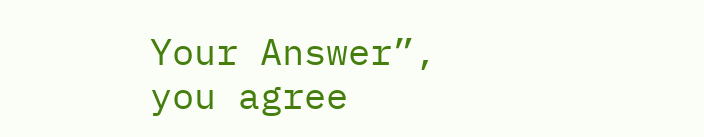Your Answer”, you agree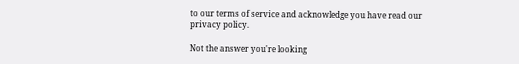to our terms of service and acknowledge you have read our privacy policy.

Not the answer you're looking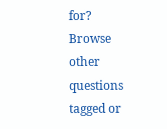for? Browse other questions tagged or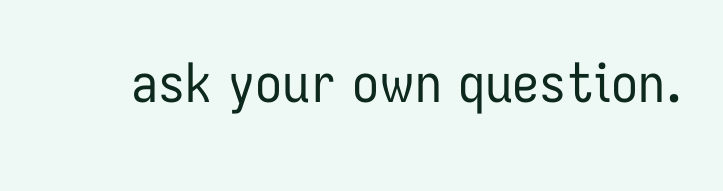ask your own question.